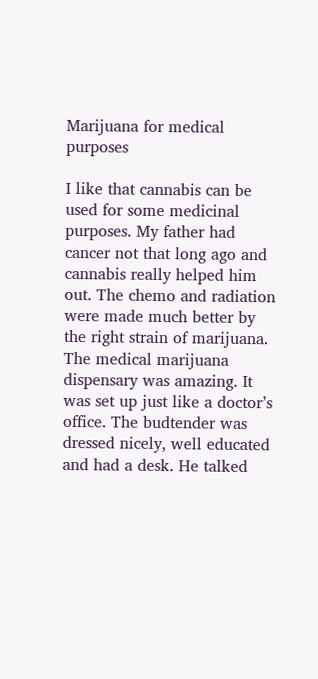Marijuana for medical purposes

I like that cannabis can be used for some medicinal purposes. My father had cancer not that long ago and cannabis really helped him out. The chemo and radiation were made much better by the right strain of marijuana. The medical marijuana dispensary was amazing. It was set up just like a doctor’s office. The budtender was dressed nicely, well educated and had a desk. He talked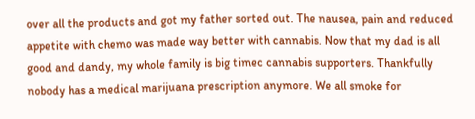over all the products and got my father sorted out. The nausea, pain and reduced appetite with chemo was made way better with cannabis. Now that my dad is all good and dandy, my whole family is big timec cannabis supporters. Thankfully nobody has a medical marijuana prescription anymore. We all smoke for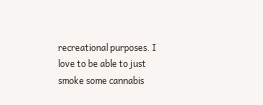recreational purposes. I love to be able to just smoke some cannabis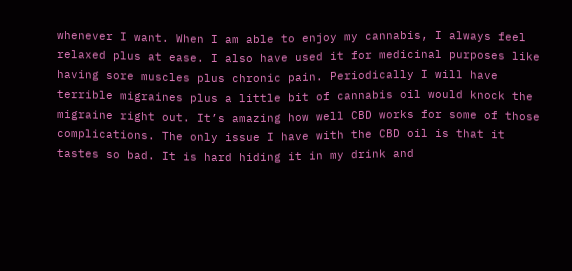whenever I want. When I am able to enjoy my cannabis, I always feel relaxed plus at ease. I also have used it for medicinal purposes like having sore muscles plus chronic pain. Periodically I will have terrible migraines plus a little bit of cannabis oil would knock the migraine right out. It’s amazing how well CBD works for some of those complications. The only issue I have with the CBD oil is that it tastes so bad. It is hard hiding it in my drink and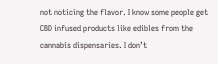not noticing the flavor. I know some people get CBD infused products like edibles from the cannabis dispensaries. I don’t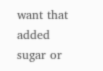want that added sugar or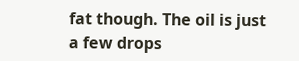fat though. The oil is just a few drops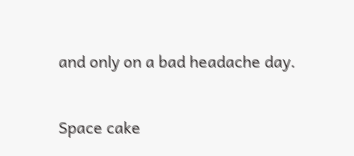and only on a bad headache day.

Space cake